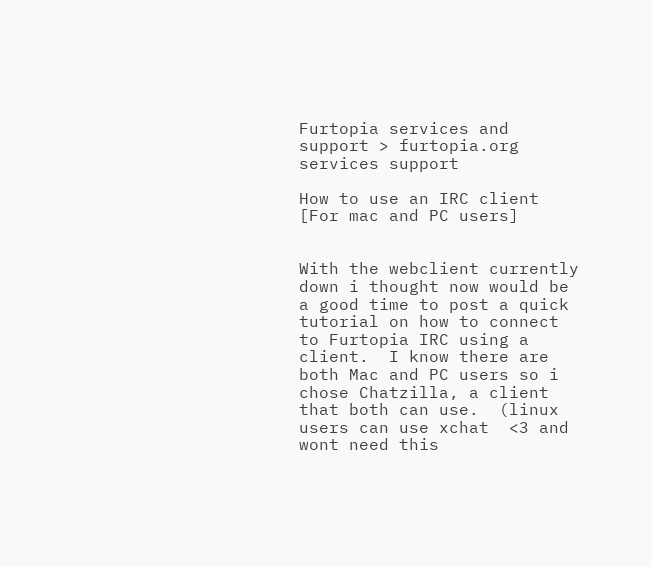Furtopia services and support > furtopia.org services support

How to use an IRC client [For mac and PC users]


With the webclient currently down i thought now would be a good time to post a quick tutorial on how to connect to Furtopia IRC using a client.  I know there are both Mac and PC users so i chose Chatzilla, a client that both can use.  (linux users can use xchat  <3 and wont need this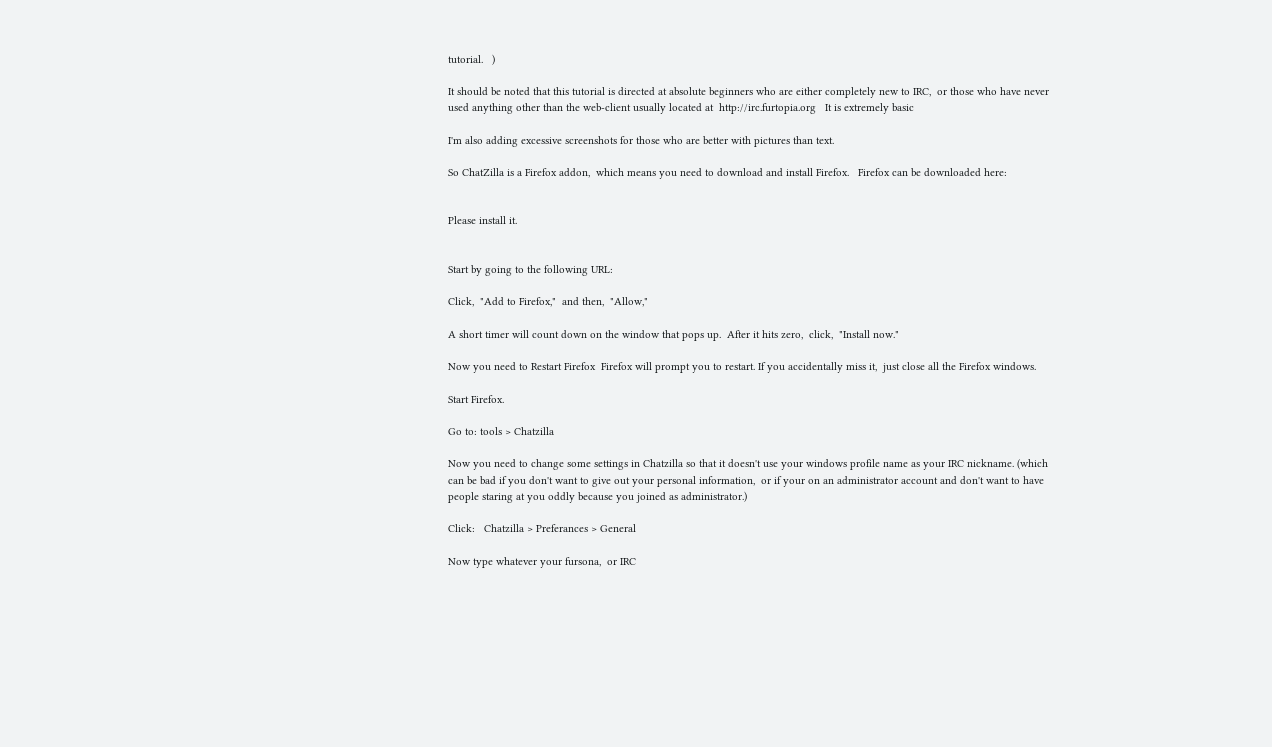tutorial.   )

It should be noted that this tutorial is directed at absolute beginners who are either completely new to IRC,  or those who have never used anything other than the web-client usually located at  http://irc.furtopia.org   It is extremely basic

I'm also adding excessive screenshots for those who are better with pictures than text.

So ChatZilla is a Firefox addon,  which means you need to download and install Firefox.   Firefox can be downloaded here:


Please install it.


Start by going to the following URL:

Click,  "Add to Firefox,"  and then,  "Allow,"

A short timer will count down on the window that pops up.  After it hits zero,  click,  "Install now."

Now you need to Restart Firefox  Firefox will prompt you to restart. If you accidentally miss it,  just close all the Firefox windows.

Start Firefox.

Go to: tools > Chatzilla

Now you need to change some settings in Chatzilla so that it doesn't use your windows profile name as your IRC nickname. (which can be bad if you don't want to give out your personal information,  or if your on an administrator account and don't want to have people staring at you oddly because you joined as administrator.)

Click:   Chatzilla > Preferances > General

Now type whatever your fursona,  or IRC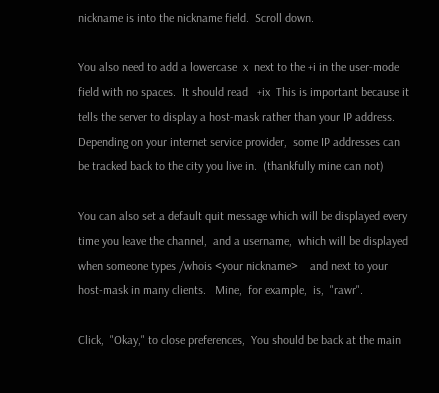nickname is into the nickname field.  Scroll down.

You also need to add a lowercase  x  next to the +i in the user-mode field with no spaces.  It should read   +ix  This is important because it tells the server to display a host-mask rather than your IP address.  Depending on your internet service provider,  some IP addresses can be tracked back to the city you live in.  (thankfully mine can not)

You can also set a default quit message which will be displayed every time you leave the channel,  and a username,  which will be displayed when someone types /whois <your nickname>    and next to your host-mask in many clients.   Mine,  for example,  is,  "rawr".

Click,  "Okay," to close preferences,  You should be back at the main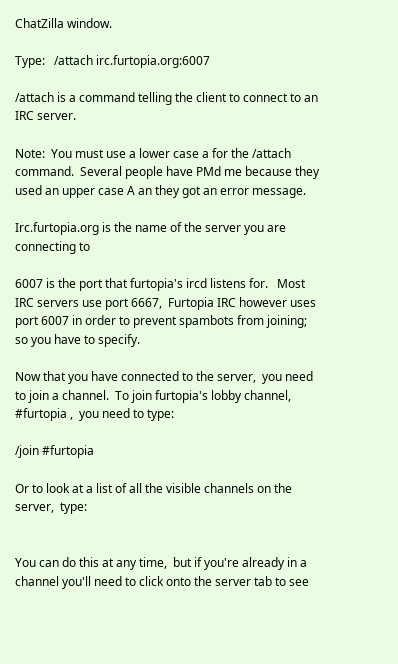ChatZilla window.

Type:   /attach irc.furtopia.org:6007

/attach is a command telling the client to connect to an IRC server.

Note:  You must use a lower case a for the /attach command.  Several people have PMd me because they used an upper case A an they got an error message.

Irc.furtopia.org is the name of the server you are connecting to

6007 is the port that furtopia's ircd listens for.   Most IRC servers use port 6667,  Furtopia IRC however uses port 6007 in order to prevent spambots from joining; so you have to specify.

Now that you have connected to the server,  you need to join a channel.  To join furtopia's lobby channel,  #furtopia ,  you need to type:

/join #furtopia

Or to look at a list of all the visible channels on the server,  type:


You can do this at any time,  but if you're already in a channel you'll need to click onto the server tab to see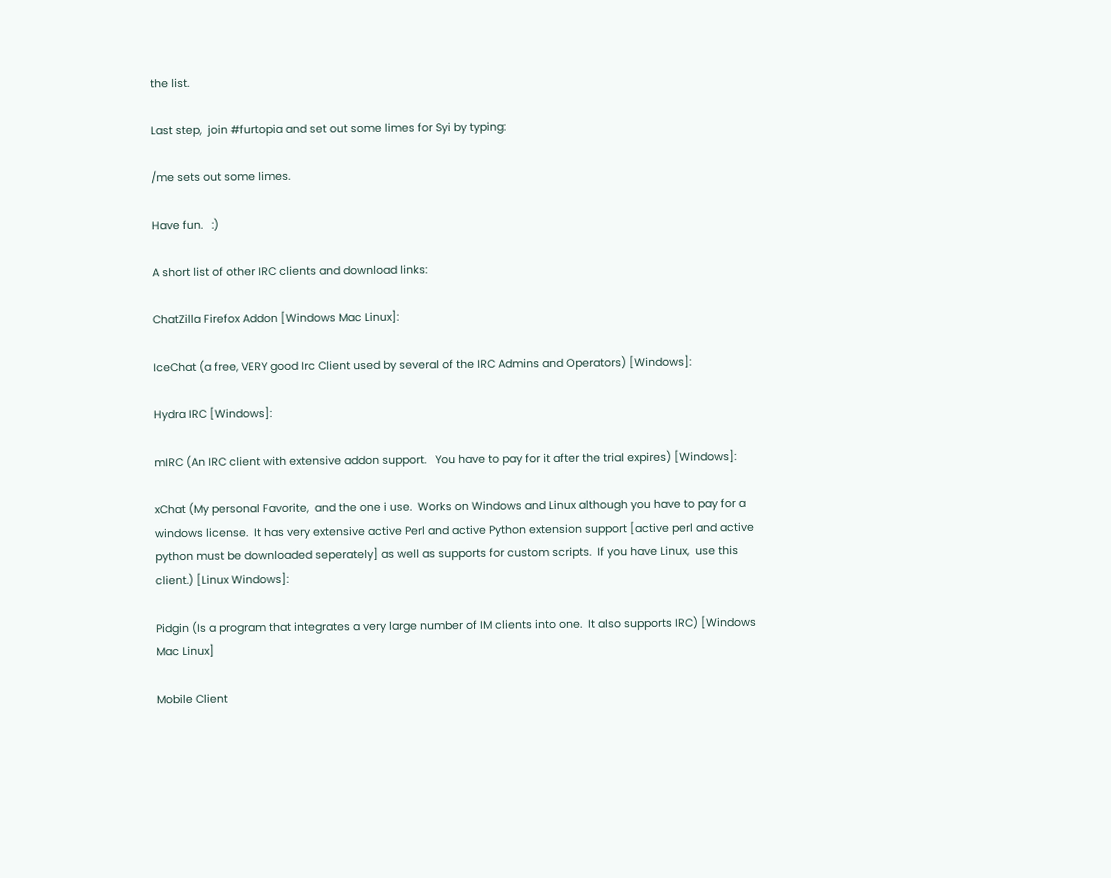the list.

Last step,  join #furtopia and set out some limes for Syi by typing:

/me sets out some limes.

Have fun.   :)

A short list of other IRC clients and download links:

ChatZilla Firefox Addon [Windows Mac Linux]:

IceChat (a free, VERY good Irc Client used by several of the IRC Admins and Operators) [Windows]:

Hydra IRC [Windows]:

mIRC (An IRC client with extensive addon support.   You have to pay for it after the trial expires) [Windows]:

xChat (My personal Favorite,  and the one i use.  Works on Windows and Linux although you have to pay for a windows license.  It has very extensive active Perl and active Python extension support [active perl and active python must be downloaded seperately] as well as supports for custom scripts.  If you have Linux,  use this client.) [Linux Windows]:

Pidgin (Is a program that integrates a very large number of IM clients into one.  It also supports IRC) [Windows Mac Linux]

Mobile Client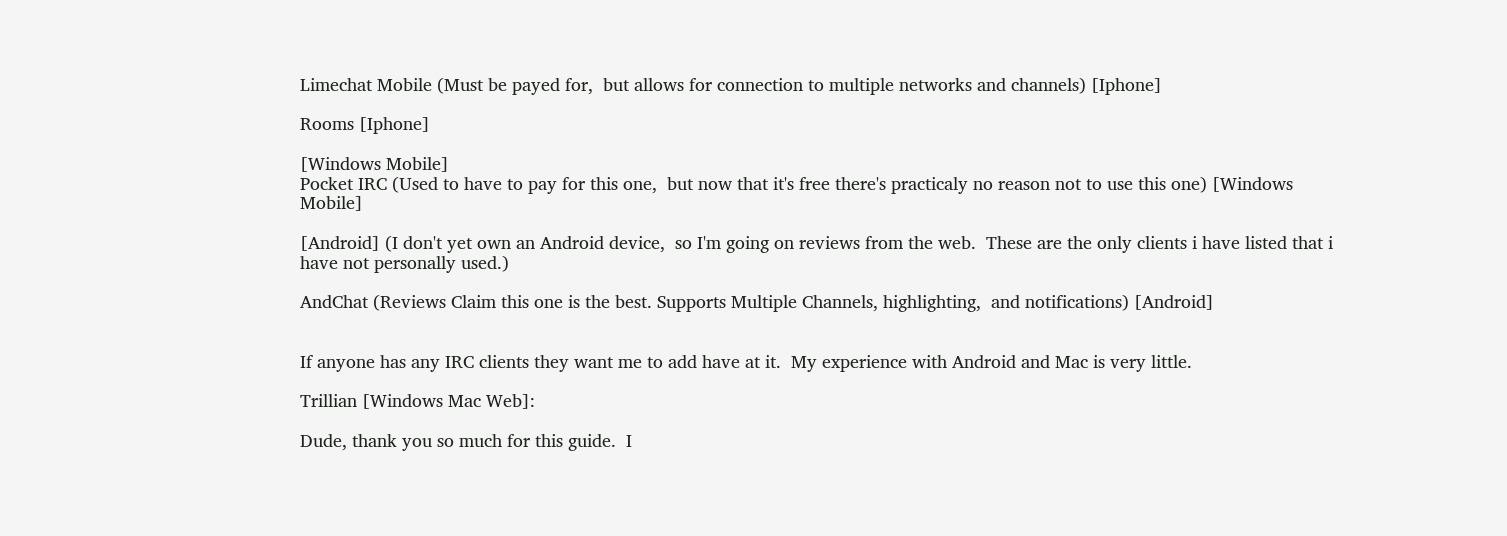Limechat Mobile (Must be payed for,  but allows for connection to multiple networks and channels) [Iphone]

Rooms [Iphone]

[Windows Mobile]
Pocket IRC (Used to have to pay for this one,  but now that it's free there's practicaly no reason not to use this one) [Windows Mobile]

[Android] (I don't yet own an Android device,  so I'm going on reviews from the web.  These are the only clients i have listed that i have not personally used.)

AndChat (Reviews Claim this one is the best. Supports Multiple Channels, highlighting,  and notifications) [Android]


If anyone has any IRC clients they want me to add have at it.  My experience with Android and Mac is very little.

Trillian [Windows Mac Web]:

Dude, thank you so much for this guide.  I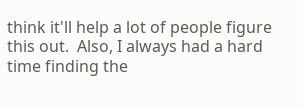think it'll help a lot of people figure this out.  Also, I always had a hard time finding the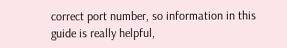correct port number, so information in this guide is really helpful,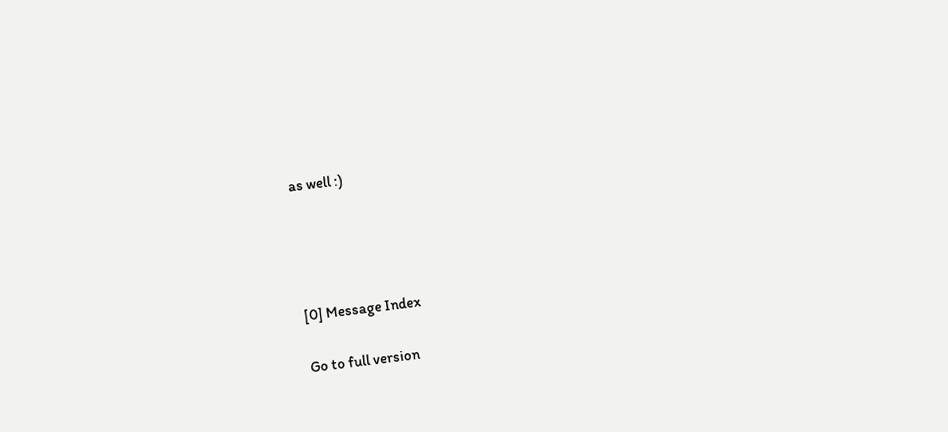as well :)




[0] Message Index

Go to full version